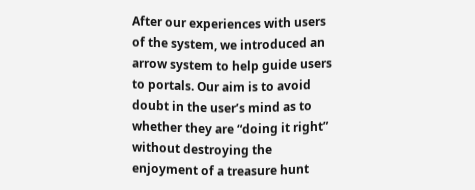After our experiences with users of the system, we introduced an arrow system to help guide users to portals. Our aim is to avoid doubt in the user’s mind as to whether they are “doing it right” without destroying the enjoyment of a treasure hunt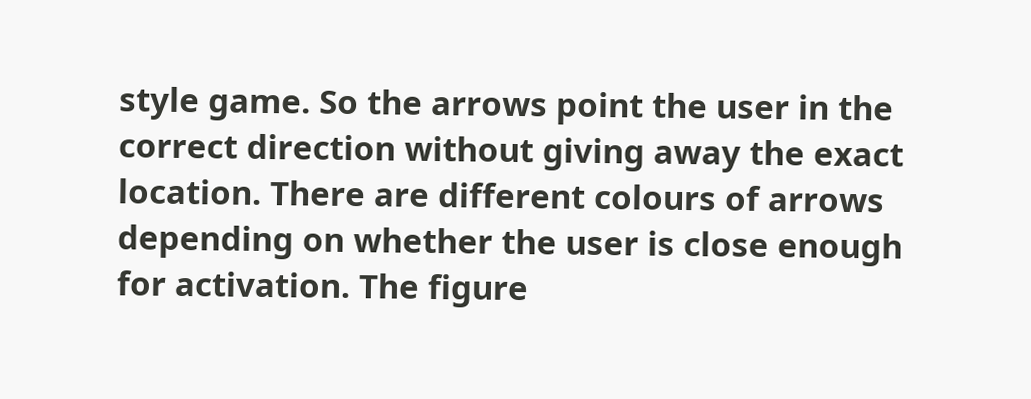style game. So the arrows point the user in the correct direction without giving away the exact location. There are different colours of arrows depending on whether the user is close enough for activation. The figure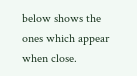below shows the ones which appear when close.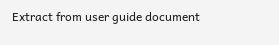Extract from user guide document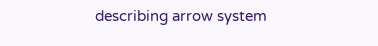describing arrow system